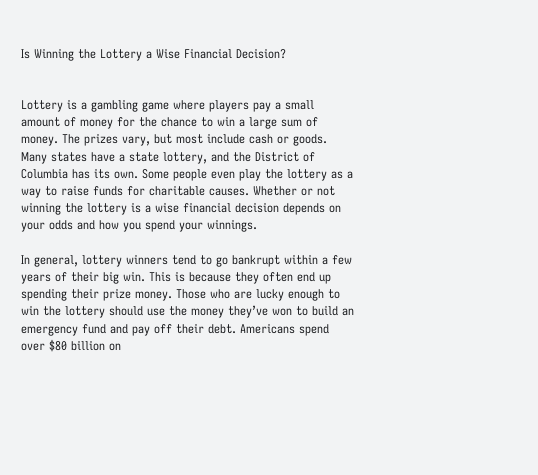Is Winning the Lottery a Wise Financial Decision?


Lottery is a gambling game where players pay a small amount of money for the chance to win a large sum of money. The prizes vary, but most include cash or goods. Many states have a state lottery, and the District of Columbia has its own. Some people even play the lottery as a way to raise funds for charitable causes. Whether or not winning the lottery is a wise financial decision depends on your odds and how you spend your winnings.

In general, lottery winners tend to go bankrupt within a few years of their big win. This is because they often end up spending their prize money. Those who are lucky enough to win the lottery should use the money they’ve won to build an emergency fund and pay off their debt. Americans spend over $80 billion on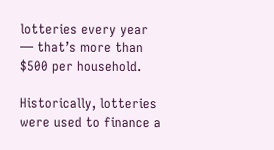lotteries every year — that’s more than $500 per household.

Historically, lotteries were used to finance a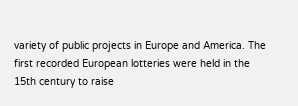variety of public projects in Europe and America. The first recorded European lotteries were held in the 15th century to raise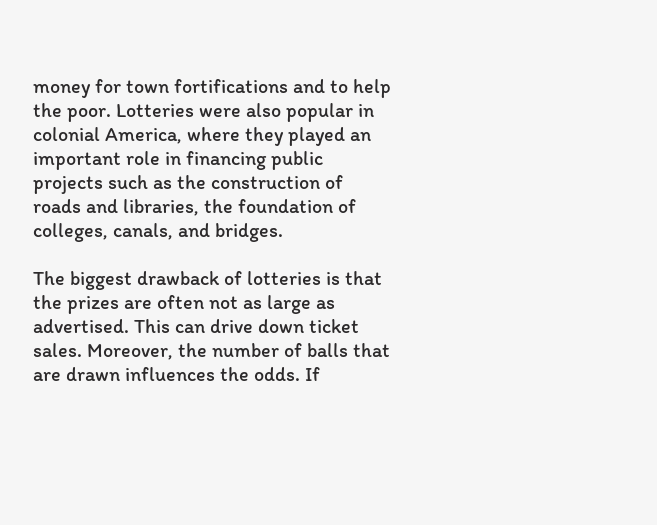money for town fortifications and to help the poor. Lotteries were also popular in colonial America, where they played an important role in financing public projects such as the construction of roads and libraries, the foundation of colleges, canals, and bridges.

The biggest drawback of lotteries is that the prizes are often not as large as advertised. This can drive down ticket sales. Moreover, the number of balls that are drawn influences the odds. If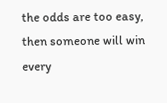the odds are too easy, then someone will win every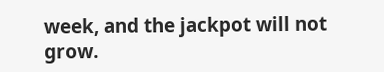week, and the jackpot will not grow.